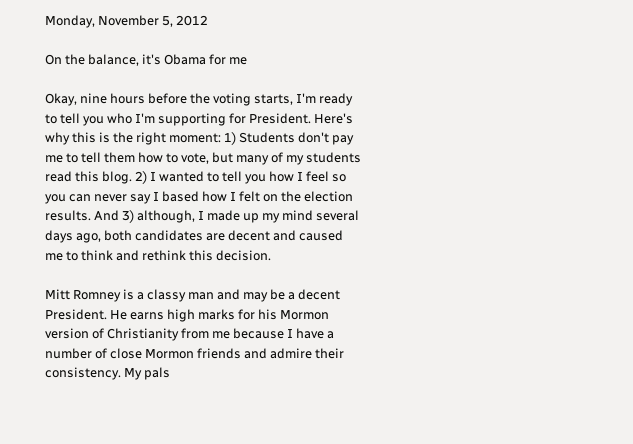Monday, November 5, 2012

On the balance, it's Obama for me

Okay, nine hours before the voting starts, I'm ready to tell you who I'm supporting for President. Here's why this is the right moment: 1) Students don't pay me to tell them how to vote, but many of my students read this blog. 2) I wanted to tell you how I feel so you can never say I based how I felt on the election results. And 3) although, I made up my mind several days ago, both candidates are decent and caused me to think and rethink this decision.

Mitt Romney is a classy man and may be a decent President. He earns high marks for his Mormon version of Christianity from me because I have a number of close Mormon friends and admire their consistency. My pals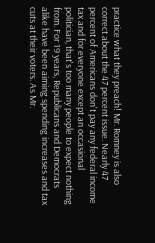practice what they preach! Mr. Romney is also correct about the 47 percent issue. Nearly 47 percent of Americans don't pay any federal income tax and for everyone except an occasional politician, that's too many people to expect nothing from. For 19 years, Republicans and Democrats alike have been aiming spending increases and tax cuts at their voters. As Mr.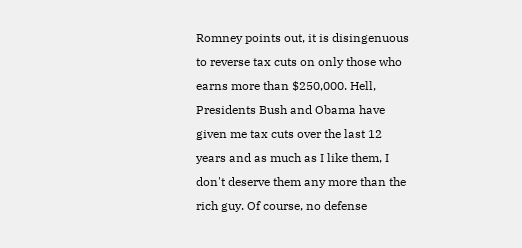Romney points out, it is disingenuous to reverse tax cuts on only those who earns more than $250,000. Hell, Presidents Bush and Obama have given me tax cuts over the last 12 years and as much as I like them, I don't deserve them any more than the rich guy. Of course, no defense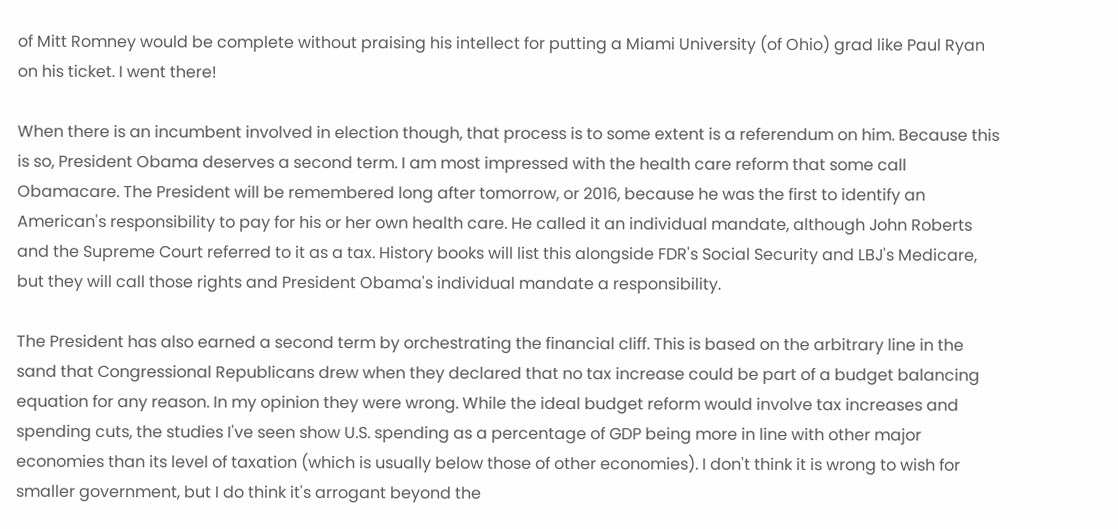of Mitt Romney would be complete without praising his intellect for putting a Miami University (of Ohio) grad like Paul Ryan on his ticket. I went there!

When there is an incumbent involved in election though, that process is to some extent is a referendum on him. Because this is so, President Obama deserves a second term. I am most impressed with the health care reform that some call Obamacare. The President will be remembered long after tomorrow, or 2016, because he was the first to identify an American's responsibility to pay for his or her own health care. He called it an individual mandate, although John Roberts and the Supreme Court referred to it as a tax. History books will list this alongside FDR's Social Security and LBJ's Medicare, but they will call those rights and President Obama's individual mandate a responsibility.

The President has also earned a second term by orchestrating the financial cliff. This is based on the arbitrary line in the sand that Congressional Republicans drew when they declared that no tax increase could be part of a budget balancing equation for any reason. In my opinion they were wrong. While the ideal budget reform would involve tax increases and spending cuts, the studies I've seen show U.S. spending as a percentage of GDP being more in line with other major economies than its level of taxation (which is usually below those of other economies). I don't think it is wrong to wish for smaller government, but I do think it's arrogant beyond the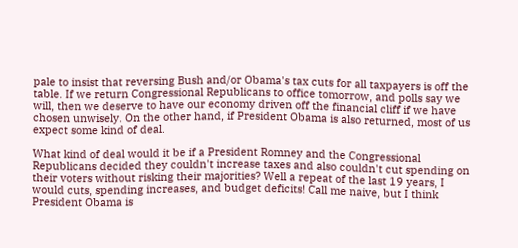pale to insist that reversing Bush and/or Obama's tax cuts for all taxpayers is off the table. If we return Congressional Republicans to office tomorrow, and polls say we will, then we deserve to have our economy driven off the financial cliff if we have chosen unwisely. On the other hand, if President Obama is also returned, most of us expect some kind of deal.

What kind of deal would it be if a President Romney and the Congressional Republicans decided they couldn't increase taxes and also couldn't cut spending on their voters without risking their majorities? Well a repeat of the last 19 years, I would cuts, spending increases, and budget deficits! Call me naive, but I think President Obama is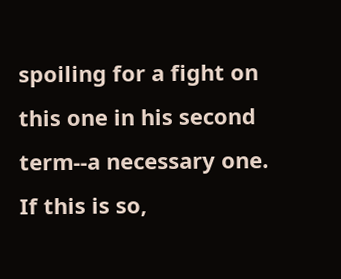spoiling for a fight on this one in his second term--a necessary one. If this is so,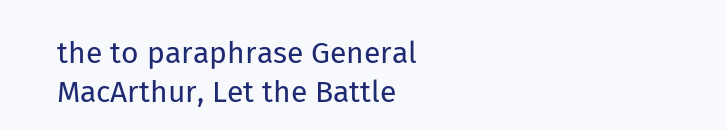the to paraphrase General MacArthur, Let the Battle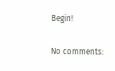Begin!

No comments: